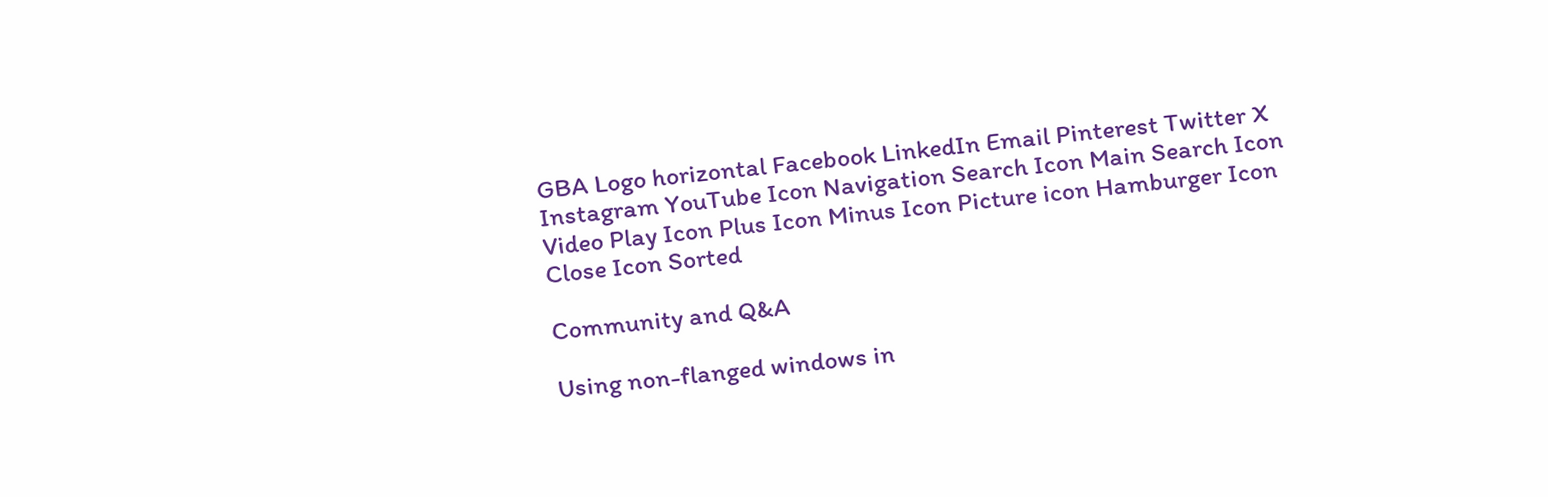GBA Logo horizontal Facebook LinkedIn Email Pinterest Twitter X Instagram YouTube Icon Navigation Search Icon Main Search Icon Video Play Icon Plus Icon Minus Icon Picture icon Hamburger Icon Close Icon Sorted

Community and Q&A

Using non-flanged windows in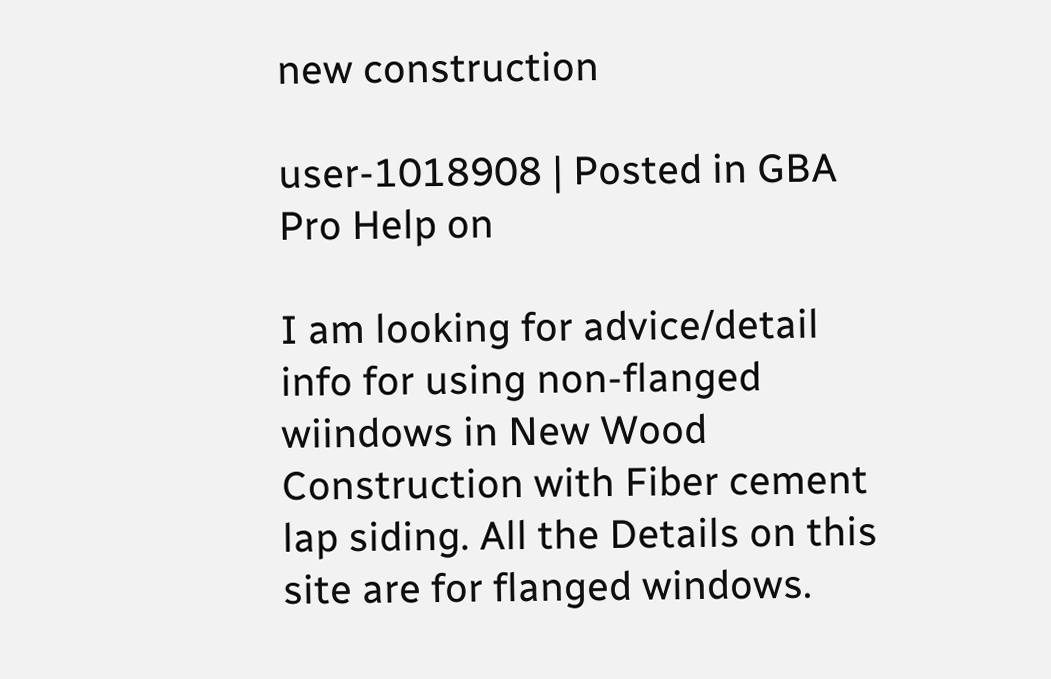new construction

user-1018908 | Posted in GBA Pro Help on

I am looking for advice/detail info for using non-flanged wiindows in New Wood Construction with Fiber cement lap siding. All the Details on this site are for flanged windows.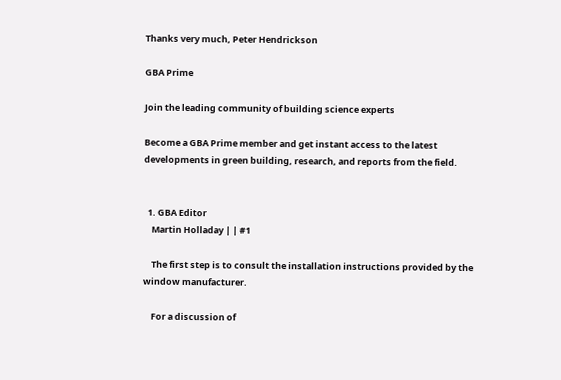Thanks very much, Peter Hendrickson

GBA Prime

Join the leading community of building science experts

Become a GBA Prime member and get instant access to the latest developments in green building, research, and reports from the field.


  1. GBA Editor
    Martin Holladay | | #1

    The first step is to consult the installation instructions provided by the window manufacturer.

    For a discussion of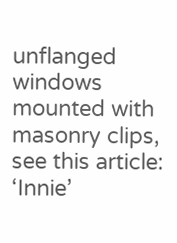unflanged windows mounted with masonry clips, see this article: ‘Innie’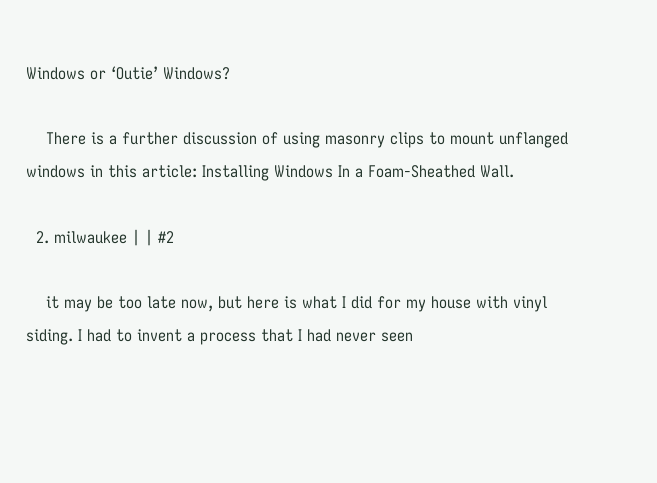Windows or ‘Outie’ Windows?

    There is a further discussion of using masonry clips to mount unflanged windows in this article: Installing Windows In a Foam-Sheathed Wall.

  2. milwaukee | | #2

    it may be too late now, but here is what I did for my house with vinyl siding. I had to invent a process that I had never seen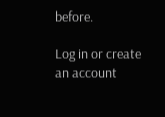before.

Log in or create an account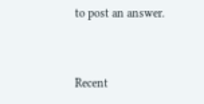to post an answer.


Recent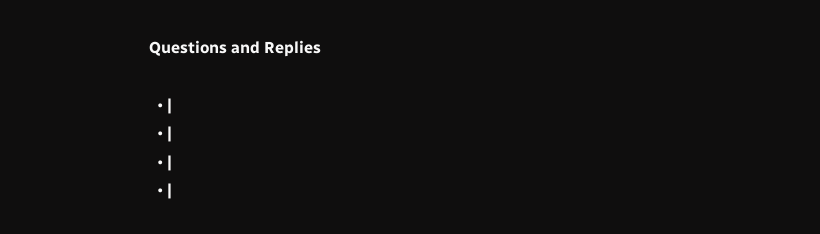Questions and Replies

  • |
  • |
  • |
  • |